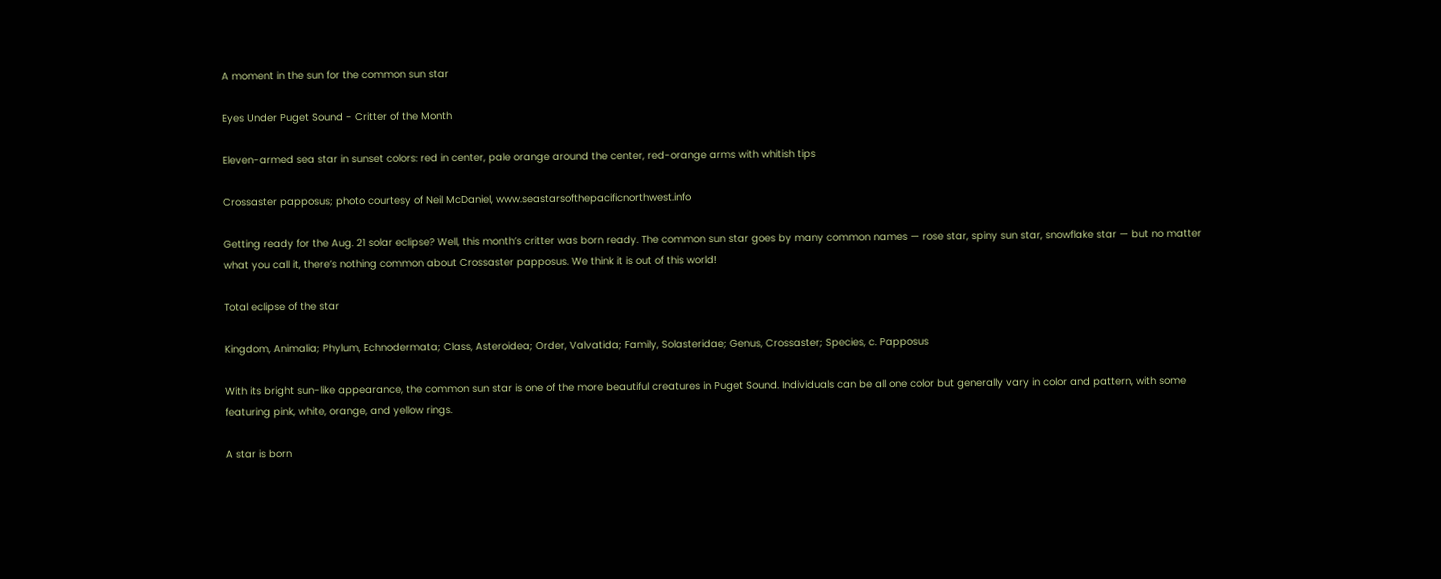A moment in the sun for the common sun star

Eyes Under Puget Sound - Critter of the Month

Eleven-armed sea star in sunset colors: red in center, pale orange around the center, red-orange arms with whitish tips

Crossaster papposus; photo courtesy of Neil McDaniel, www.seastarsofthepacificnorthwest.info

Getting ready for the Aug. 21 solar eclipse? Well, this month’s critter was born ready. The common sun star goes by many common names — rose star, spiny sun star, snowflake star — but no matter what you call it, there’s nothing common about Crossaster papposus. We think it is out of this world!

Total eclipse of the star

Kingdom, Animalia; Phylum, Echnodermata; Class, Asteroidea; Order, Valvatida; Family, Solasteridae; Genus, Crossaster; Species, c. Papposus

With its bright sun-like appearance, the common sun star is one of the more beautiful creatures in Puget Sound. Individuals can be all one color but generally vary in color and pattern, with some featuring pink, white, orange, and yellow rings.

A star is born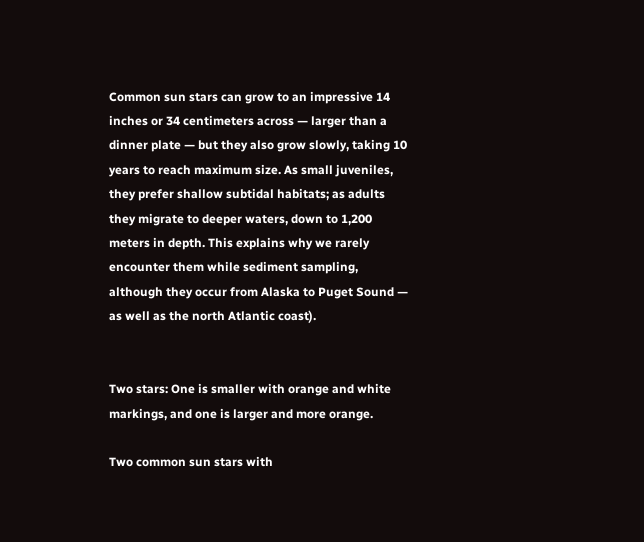Common sun stars can grow to an impressive 14 inches or 34 centimeters across — larger than a dinner plate — but they also grow slowly, taking 10 years to reach maximum size. As small juveniles, they prefer shallow subtidal habitats; as adults they migrate to deeper waters, down to 1,200 meters in depth. This explains why we rarely encounter them while sediment sampling, although they occur from Alaska to Puget Sound — as well as the north Atlantic coast).


Two stars: One is smaller with orange and white markings, and one is larger and more orange.

Two common sun stars with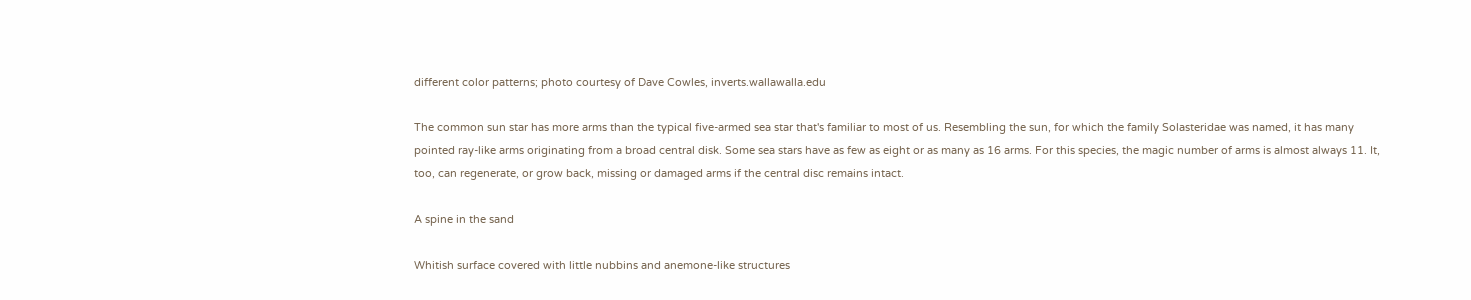different color patterns; photo courtesy of Dave Cowles, inverts.wallawalla.edu

The common sun star has more arms than the typical five-armed sea star that's familiar to most of us. Resembling the sun, for which the family Solasteridae was named, it has many pointed ray-like arms originating from a broad central disk. Some sea stars have as few as eight or as many as 16 arms. For this species, the magic number of arms is almost always 11. It, too, can regenerate, or grow back, missing or damaged arms if the central disc remains intact.

A spine in the sand

Whitish surface covered with little nubbins and anemone-like structures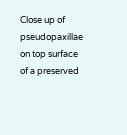Close up of pseudopaxillae on top surface of a preserved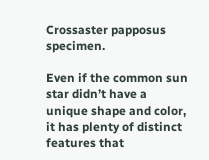Crossaster papposus specimen.

Even if the common sun star didn’t have a unique shape and color, it has plenty of distinct features that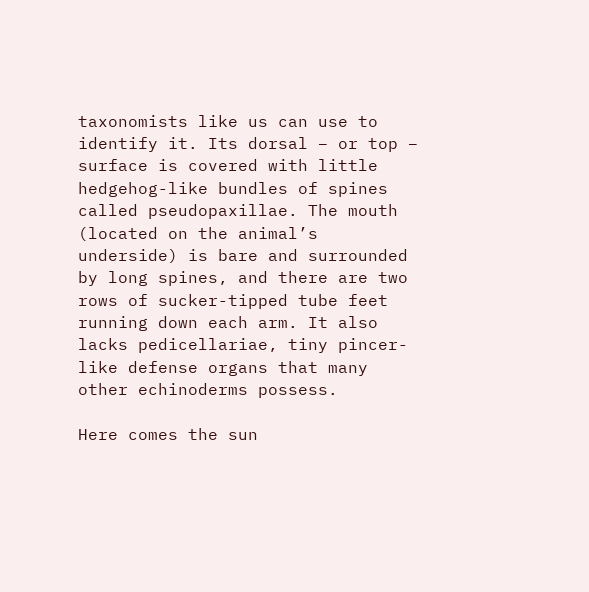taxonomists like us can use to identify it. Its dorsal – or top – surface is covered with little hedgehog-like bundles of spines called pseudopaxillae. The mouth (located on the animal’s underside) is bare and surrounded by long spines, and there are two rows of sucker-tipped tube feet running down each arm. It also lacks pedicellariae, tiny pincer-like defense organs that many other echinoderms possess.

Here comes the sun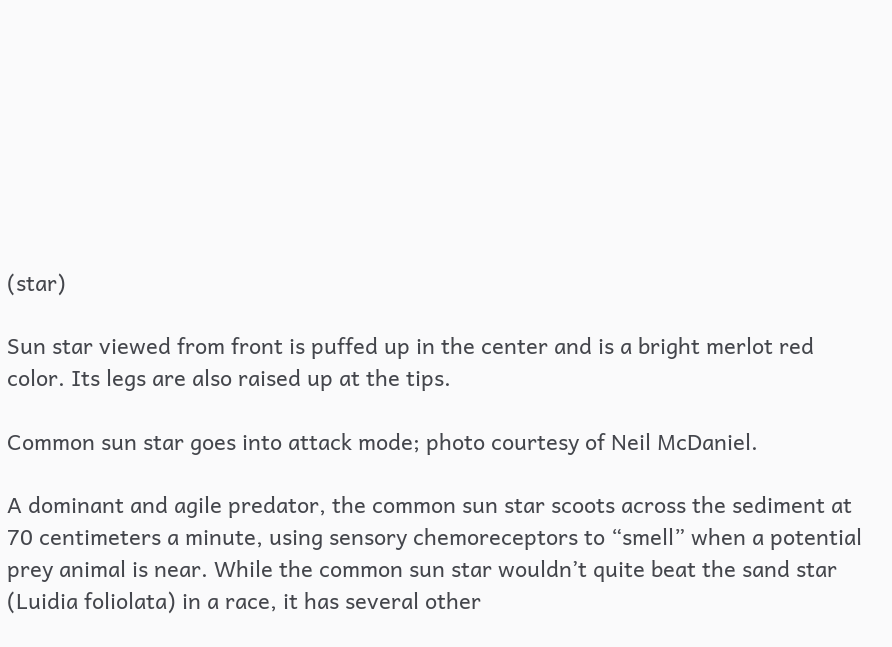(star)

Sun star viewed from front is puffed up in the center and is a bright merlot red color. Its legs are also raised up at the tips.

Common sun star goes into attack mode; photo courtesy of Neil McDaniel.

A dominant and agile predator, the common sun star scoots across the sediment at 70 centimeters a minute, using sensory chemoreceptors to “smell” when a potential prey animal is near. While the common sun star wouldn’t quite beat the sand star (Luidia foliolata) in a race, it has several other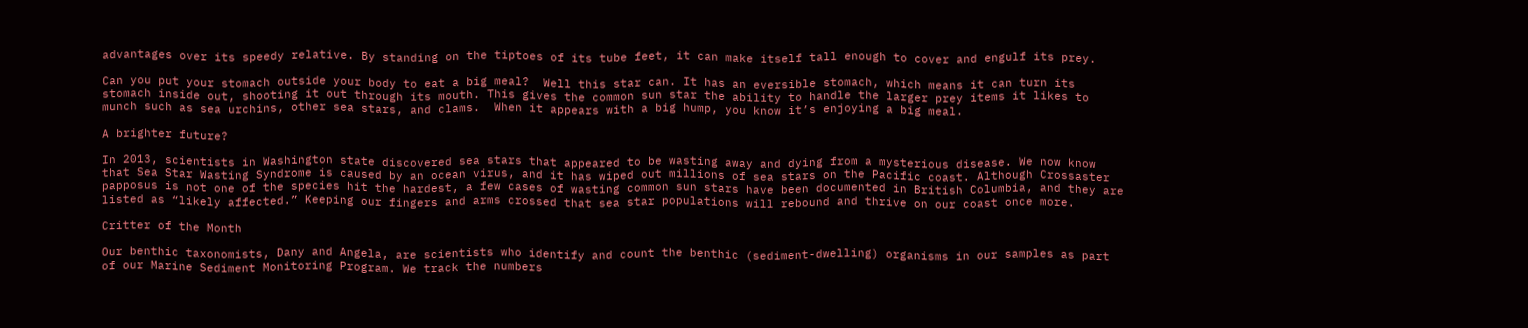advantages over its speedy relative. By standing on the tiptoes of its tube feet, it can make itself tall enough to cover and engulf its prey.

Can you put your stomach outside your body to eat a big meal?  Well this star can. It has an eversible stomach, which means it can turn its stomach inside out, shooting it out through its mouth. This gives the common sun star the ability to handle the larger prey items it likes to munch such as sea urchins, other sea stars, and clams.  When it appears with a big hump, you know it’s enjoying a big meal.

A brighter future?

In 2013, scientists in Washington state discovered sea stars that appeared to be wasting away and dying from a mysterious disease. We now know that Sea Star Wasting Syndrome is caused by an ocean virus, and it has wiped out millions of sea stars on the Pacific coast. Although Crossaster papposus is not one of the species hit the hardest, a few cases of wasting common sun stars have been documented in British Columbia, and they are listed as “likely affected.” Keeping our fingers and arms crossed that sea star populations will rebound and thrive on our coast once more.

Critter of the Month

Our benthic taxonomists, Dany and Angela, are scientists who identify and count the benthic (sediment-dwelling) organisms in our samples as part of our Marine Sediment Monitoring Program. We track the numbers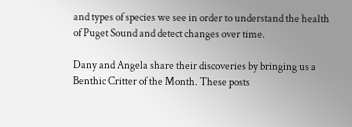and types of species we see in order to understand the health of Puget Sound and detect changes over time.

Dany and Angela share their discoveries by bringing us a Benthic Critter of the Month. These posts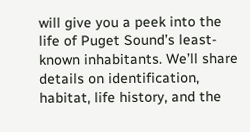will give you a peek into the life of Puget Sound’s least-known inhabitants. We’ll share details on identification, habitat, life history, and the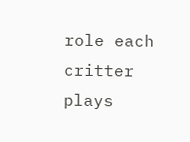role each critter plays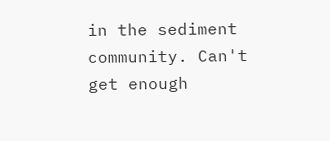in the sediment community. Can't get enough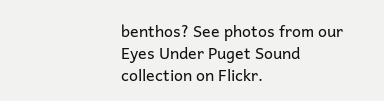benthos? See photos from our Eyes Under Puget Sound collection on Flickr.